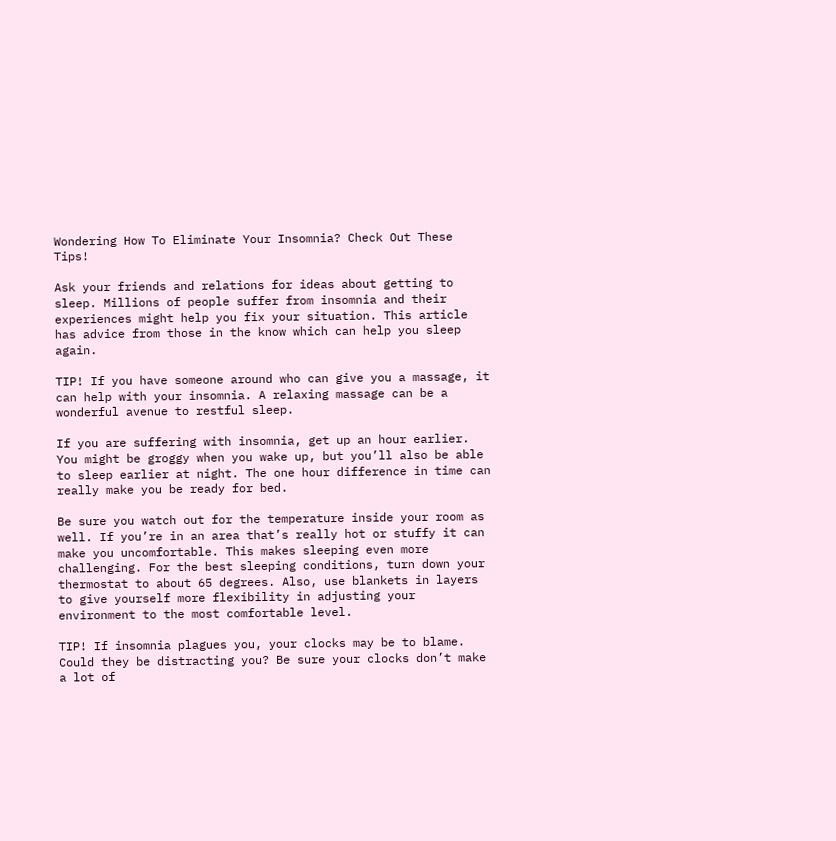Wondering How To Eliminate Your Insomnia? Check Out These Tips!

Ask your friends and relations for ideas about getting to sleep. Millions of people suffer from insomnia and their experiences might help you fix your situation. This article has advice from those in the know which can help you sleep again.

TIP! If you have someone around who can give you a massage, it can help with your insomnia. A relaxing massage can be a wonderful avenue to restful sleep.

If you are suffering with insomnia, get up an hour earlier. You might be groggy when you wake up, but you’ll also be able to sleep earlier at night. The one hour difference in time can really make you be ready for bed.

Be sure you watch out for the temperature inside your room as well. If you’re in an area that’s really hot or stuffy it can make you uncomfortable. This makes sleeping even more challenging. For the best sleeping conditions, turn down your thermostat to about 65 degrees. Also, use blankets in layers to give yourself more flexibility in adjusting your environment to the most comfortable level.

TIP! If insomnia plagues you, your clocks may be to blame. Could they be distracting you? Be sure your clocks don’t make a lot of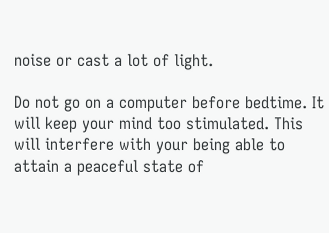noise or cast a lot of light.

Do not go on a computer before bedtime. It will keep your mind too stimulated. This will interfere with your being able to attain a peaceful state of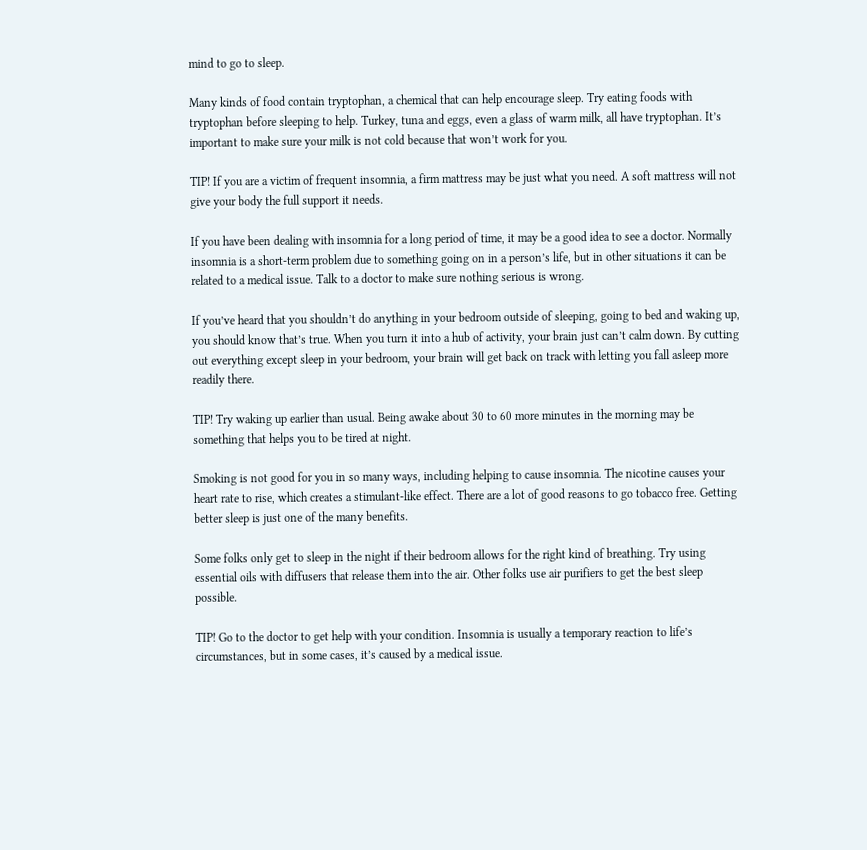mind to go to sleep.

Many kinds of food contain tryptophan, a chemical that can help encourage sleep. Try eating foods with tryptophan before sleeping to help. Turkey, tuna and eggs, even a glass of warm milk, all have tryptophan. It’s important to make sure your milk is not cold because that won’t work for you.

TIP! If you are a victim of frequent insomnia, a firm mattress may be just what you need. A soft mattress will not give your body the full support it needs.

If you have been dealing with insomnia for a long period of time, it may be a good idea to see a doctor. Normally insomnia is a short-term problem due to something going on in a person’s life, but in other situations it can be related to a medical issue. Talk to a doctor to make sure nothing serious is wrong.

If you’ve heard that you shouldn’t do anything in your bedroom outside of sleeping, going to bed and waking up, you should know that’s true. When you turn it into a hub of activity, your brain just can’t calm down. By cutting out everything except sleep in your bedroom, your brain will get back on track with letting you fall asleep more readily there.

TIP! Try waking up earlier than usual. Being awake about 30 to 60 more minutes in the morning may be something that helps you to be tired at night.

Smoking is not good for you in so many ways, including helping to cause insomnia. The nicotine causes your heart rate to rise, which creates a stimulant-like effect. There are a lot of good reasons to go tobacco free. Getting better sleep is just one of the many benefits.

Some folks only get to sleep in the night if their bedroom allows for the right kind of breathing. Try using essential oils with diffusers that release them into the air. Other folks use air purifiers to get the best sleep possible.

TIP! Go to the doctor to get help with your condition. Insomnia is usually a temporary reaction to life’s circumstances, but in some cases, it’s caused by a medical issue.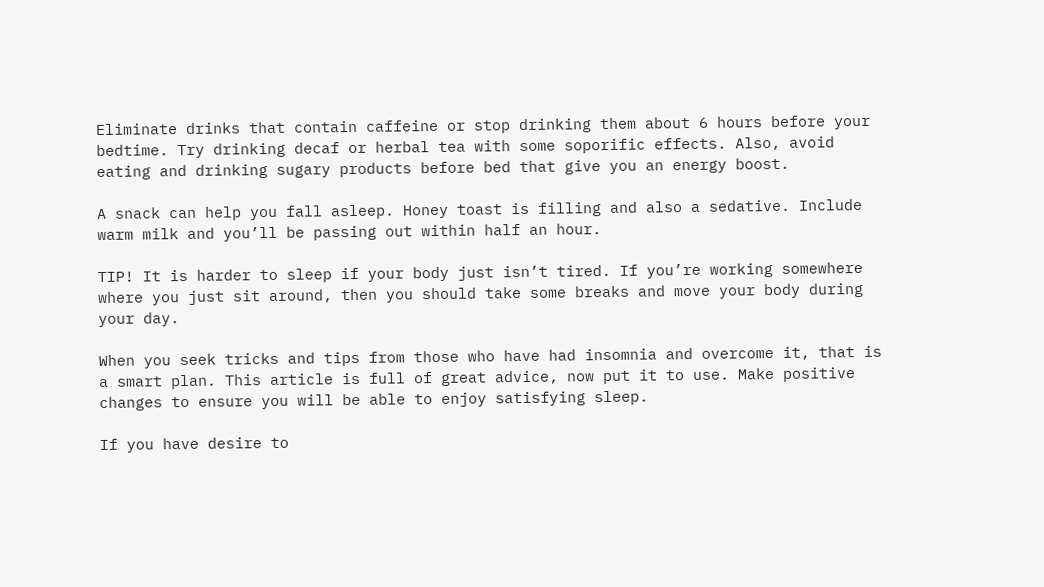Eliminate drinks that contain caffeine or stop drinking them about 6 hours before your bedtime. Try drinking decaf or herbal tea with some soporific effects. Also, avoid eating and drinking sugary products before bed that give you an energy boost.

A snack can help you fall asleep. Honey toast is filling and also a sedative. Include warm milk and you’ll be passing out within half an hour.

TIP! It is harder to sleep if your body just isn’t tired. If you’re working somewhere where you just sit around, then you should take some breaks and move your body during your day.

When you seek tricks and tips from those who have had insomnia and overcome it, that is a smart plan. This article is full of great advice, now put it to use. Make positive changes to ensure you will be able to enjoy satisfying sleep.

If you have desire to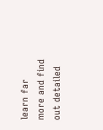learn far more and find out detailed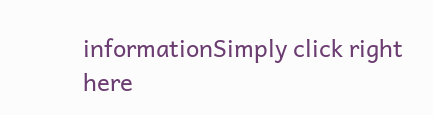informationSimply click right here